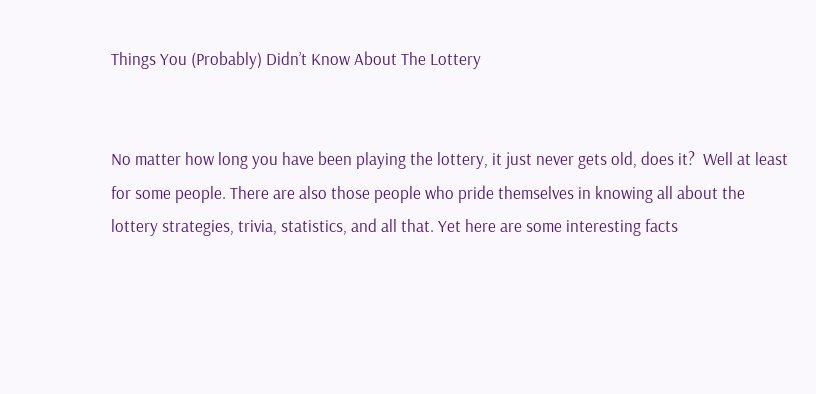Things You (Probably) Didn’t Know About The Lottery


No matter how long you have been playing the lottery, it just never gets old, does it?  Well at least for some people. There are also those people who pride themselves in knowing all about the lottery strategies, trivia, statistics, and all that. Yet here are some interesting facts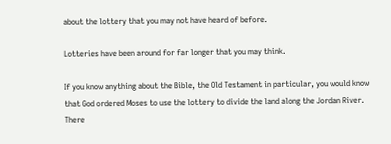about the lottery that you may not have heard of before.

Lotteries have been around for far longer that you may think.

If you know anything about the Bible, the Old Testament in particular, you would know that God ordered Moses to use the lottery to divide the land along the Jordan River. There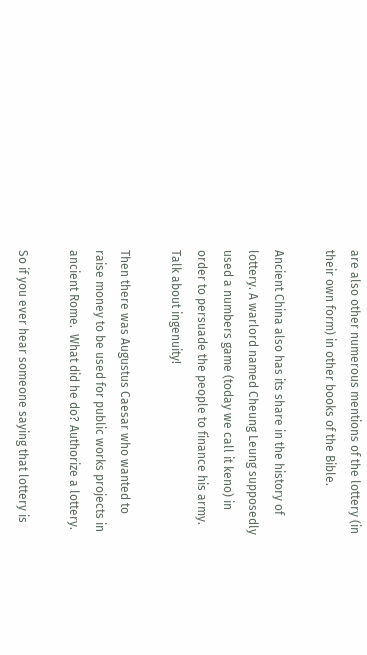are also other numerous mentions of the lottery (in their own form) in other books of the Bible.

Ancient China also has its share in the history of lottery. A warlord named Cheung Leung supposedly used a numbers game (today we call it keno) in order to persuade the people to finance his army.  Talk about ingenuity!

Then there was Augustus Caesar who wanted to raise money to be used for public works projects in ancient Rome.  What did he do? Authorize a lottery.

So if you ever hear someone saying that lottery is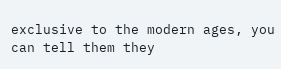exclusive to the modern ages, you can tell them they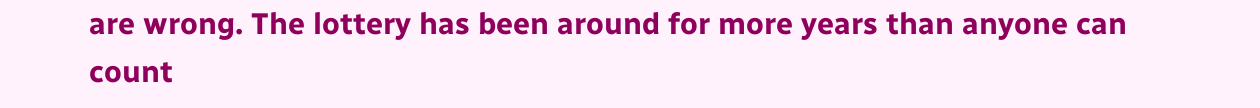are wrong. The lottery has been around for more years than anyone can count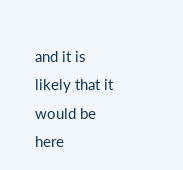and it is likely that it would be here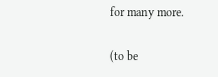for many more.

(to be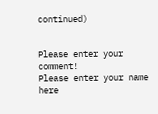continued)


Please enter your comment!
Please enter your name here